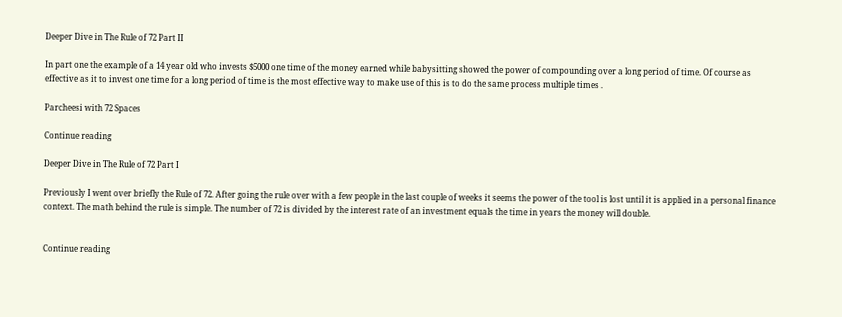Deeper Dive in The Rule of 72 Part II

In part one the example of a 14 year old who invests $5000 one time of the money earned while babysitting showed the power of compounding over a long period of time. Of course as effective as it to invest one time for a long period of time is the most effective way to make use of this is to do the same process multiple times .

Parcheesi with 72 Spaces

Continue reading

Deeper Dive in The Rule of 72 Part I

Previously I went over briefly the Rule of 72. After going the rule over with a few people in the last couple of weeks it seems the power of the tool is lost until it is applied in a personal finance context. The math behind the rule is simple. The number of 72 is divided by the interest rate of an investment equals the time in years the money will double.


Continue reading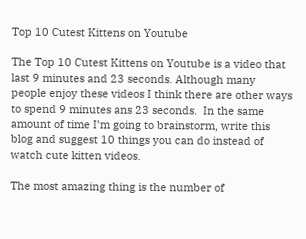Top 10 Cutest Kittens on Youtube

The Top 10 Cutest Kittens on Youtube is a video that last 9 minutes and 23 seconds. Although many people enjoy these videos I think there are other ways to spend 9 minutes ans 23 seconds.  In the same amount of time I’m going to brainstorm, write this blog and suggest 10 things you can do instead of watch cute kitten videos.

The most amazing thing is the number of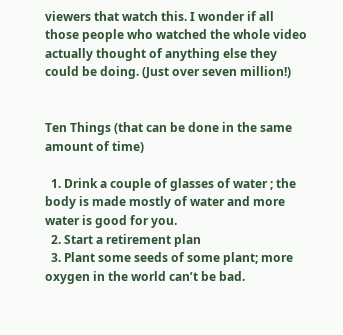viewers that watch this. I wonder if all those people who watched the whole video actually thought of anything else they could be doing. (Just over seven million!)


Ten Things (that can be done in the same amount of time)

  1. Drink a couple of glasses of water ; the body is made mostly of water and more water is good for you.
  2. Start a retirement plan
  3. Plant some seeds of some plant; more oxygen in the world can’t be bad.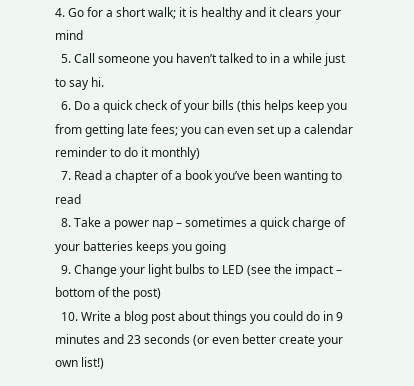4. Go for a short walk; it is healthy and it clears your mind
  5. Call someone you haven’t talked to in a while just to say hi.
  6. Do a quick check of your bills (this helps keep you from getting late fees; you can even set up a calendar reminder to do it monthly)
  7. Read a chapter of a book you’ve been wanting to read
  8. Take a power nap – sometimes a quick charge of your batteries keeps you going
  9. Change your light bulbs to LED (see the impact – bottom of the post)
  10. Write a blog post about things you could do in 9 minutes and 23 seconds (or even better create your own list!)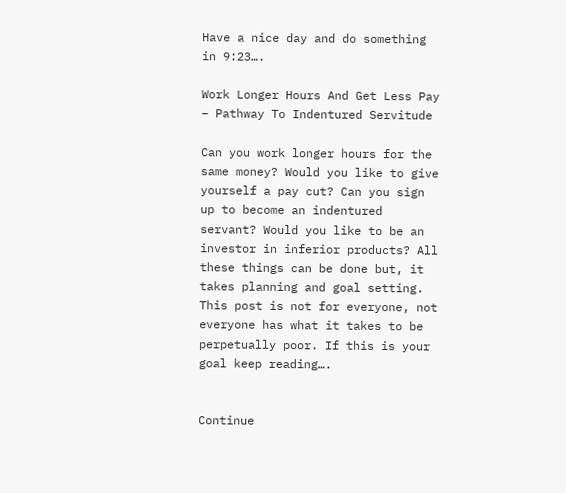Have a nice day and do something in 9:23….

Work Longer Hours And Get Less Pay – Pathway To Indentured Servitude

Can you work longer hours for the same money? Would you like to give yourself a pay cut? Can you sign up to become an indentured servant? Would you like to be an investor in inferior products? All these things can be done but, it takes planning and goal setting.  This post is not for everyone, not everyone has what it takes to be perpetually poor. If this is your goal keep reading….


Continue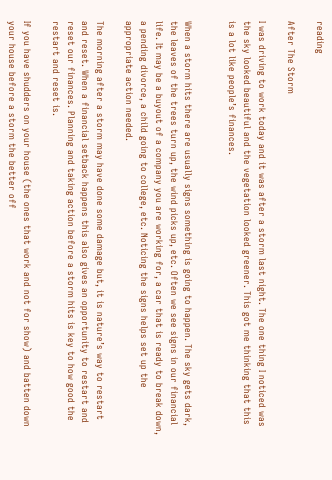reading

After The Storm

I was driving to work today and it was after a storm last night. The one thing I noticed was the sky looked beautiful and the vegetation looked greener. This got me thinking that this is a lot like people’s finances.


When a storm hits there are usually signs something is going to happen. The sky gets dark, the leaves of the trees turn up, the wind picks up, etc. Often we see signs in our financial life. It may be a buyout of a company you are working for, a car that is ready to break down, a pending divorce, a child going to college, etc. Noticing the signs helps set up the appropriate action needed.

The morning after a storm may have done some damage but, it is nature’s way to restart and reset. When a financial setback happens this also gives an opportunity to restart and reset our finances. Planning and taking action before a storm hits is key to how good the restart and reset is.

If you have shudders on your house (the ones that work and not for show) and batten down your house before a storm the better off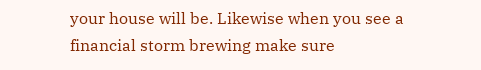your house will be. Likewise when you see a financial storm brewing make sure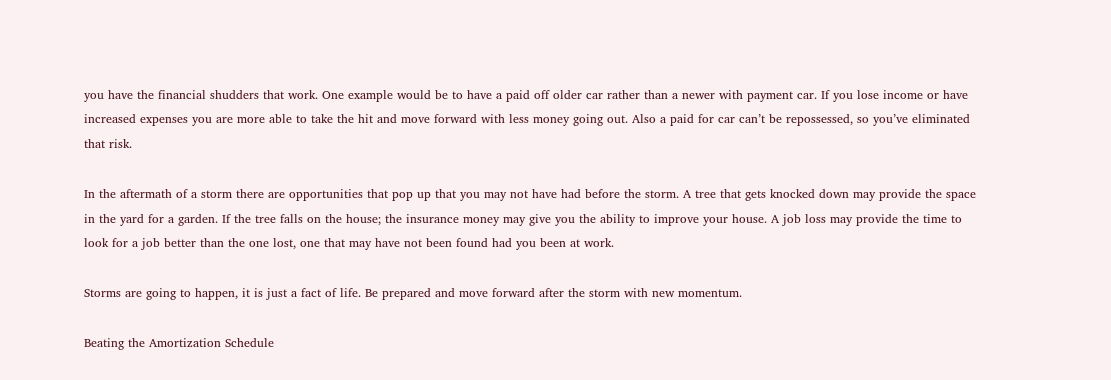you have the financial shudders that work. One example would be to have a paid off older car rather than a newer with payment car. If you lose income or have increased expenses you are more able to take the hit and move forward with less money going out. Also a paid for car can’t be repossessed, so you’ve eliminated that risk.

In the aftermath of a storm there are opportunities that pop up that you may not have had before the storm. A tree that gets knocked down may provide the space in the yard for a garden. If the tree falls on the house; the insurance money may give you the ability to improve your house. A job loss may provide the time to look for a job better than the one lost, one that may have not been found had you been at work.

Storms are going to happen, it is just a fact of life. Be prepared and move forward after the storm with new momentum.

Beating the Amortization Schedule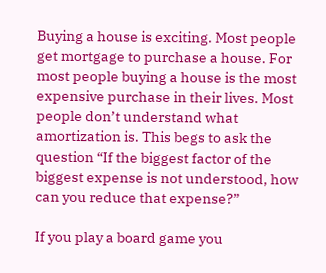Buying a house is exciting. Most people get mortgage to purchase a house. For most people buying a house is the most expensive purchase in their lives. Most people don’t understand what amortization is. This begs to ask the question “If the biggest factor of the biggest expense is not understood, how can you reduce that expense?”

If you play a board game you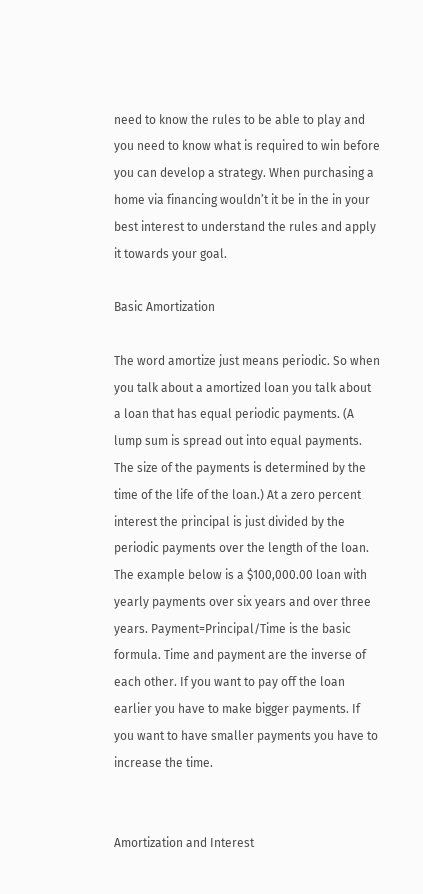need to know the rules to be able to play and you need to know what is required to win before you can develop a strategy. When purchasing a home via financing wouldn’t it be in the in your best interest to understand the rules and apply it towards your goal.

Basic Amortization

The word amortize just means periodic. So when you talk about a amortized loan you talk about a loan that has equal periodic payments. (A lump sum is spread out into equal payments. The size of the payments is determined by the time of the life of the loan.) At a zero percent interest the principal is just divided by the periodic payments over the length of the loan. The example below is a $100,000.00 loan with yearly payments over six years and over three years. Payment=Principal/Time is the basic formula. Time and payment are the inverse of each other. If you want to pay off the loan earlier you have to make bigger payments. If you want to have smaller payments you have to increase the time.


Amortization and Interest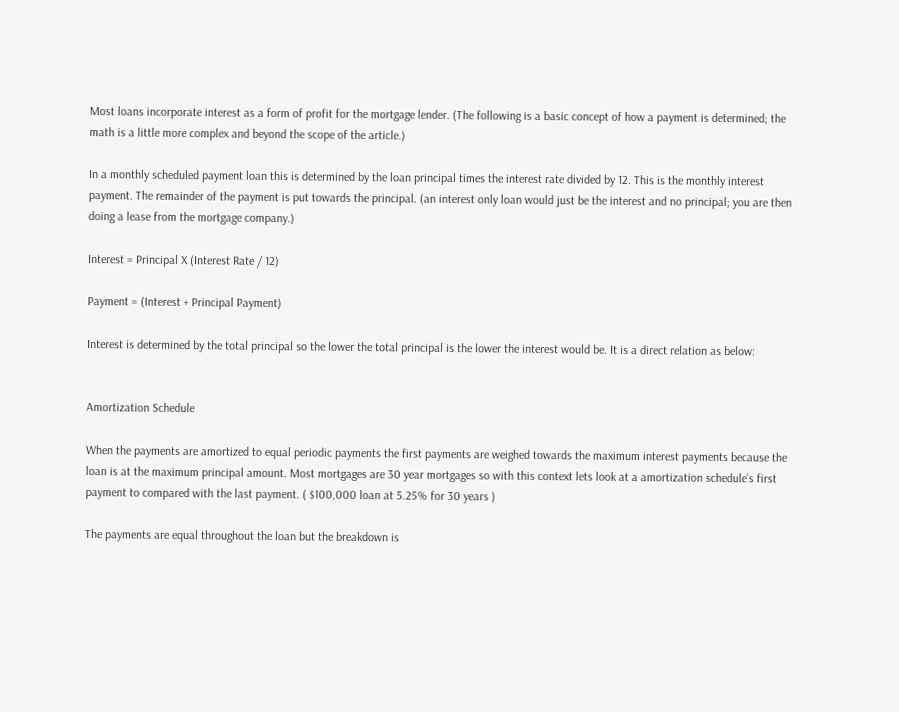Most loans incorporate interest as a form of profit for the mortgage lender. (The following is a basic concept of how a payment is determined; the math is a little more complex and beyond the scope of the article.)

In a monthly scheduled payment loan this is determined by the loan principal times the interest rate divided by 12. This is the monthly interest payment. The remainder of the payment is put towards the principal. (an interest only loan would just be the interest and no principal; you are then doing a lease from the mortgage company.)

Interest = Principal X (Interest Rate / 12)

Payment = (Interest + Principal Payment)

Interest is determined by the total principal so the lower the total principal is the lower the interest would be. It is a direct relation as below:


Amortization Schedule

When the payments are amortized to equal periodic payments the first payments are weighed towards the maximum interest payments because the loan is at the maximum principal amount. Most mortgages are 30 year mortgages so with this context lets look at a amortization schedule’s first payment to compared with the last payment. ( $100,000 loan at 5.25% for 30 years )

The payments are equal throughout the loan but the breakdown is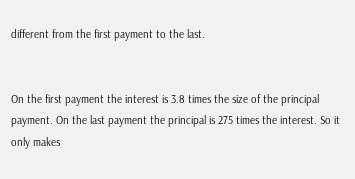different from the first payment to the last.


On the first payment the interest is 3.8 times the size of the principal payment. On the last payment the principal is 275 times the interest. So it only makes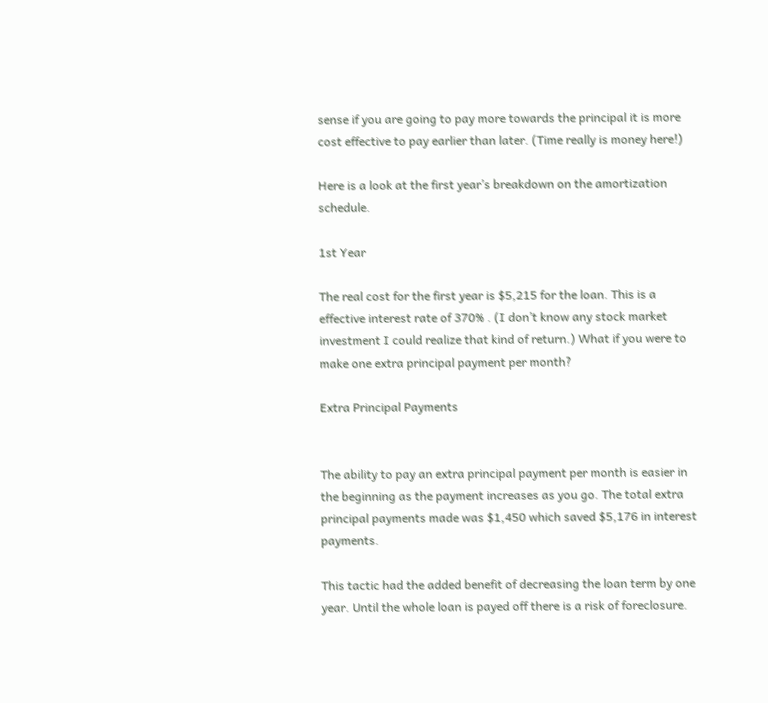sense if you are going to pay more towards the principal it is more cost effective to pay earlier than later. (Time really is money here!)

Here is a look at the first year’s breakdown on the amortization schedule.

1st Year

The real cost for the first year is $5,215 for the loan. This is a effective interest rate of 370% . (I don’t know any stock market investment I could realize that kind of return.) What if you were to make one extra principal payment per month?

Extra Principal Payments


The ability to pay an extra principal payment per month is easier in the beginning as the payment increases as you go. The total extra principal payments made was $1,450 which saved $5,176 in interest payments.

This tactic had the added benefit of decreasing the loan term by one year. Until the whole loan is payed off there is a risk of foreclosure.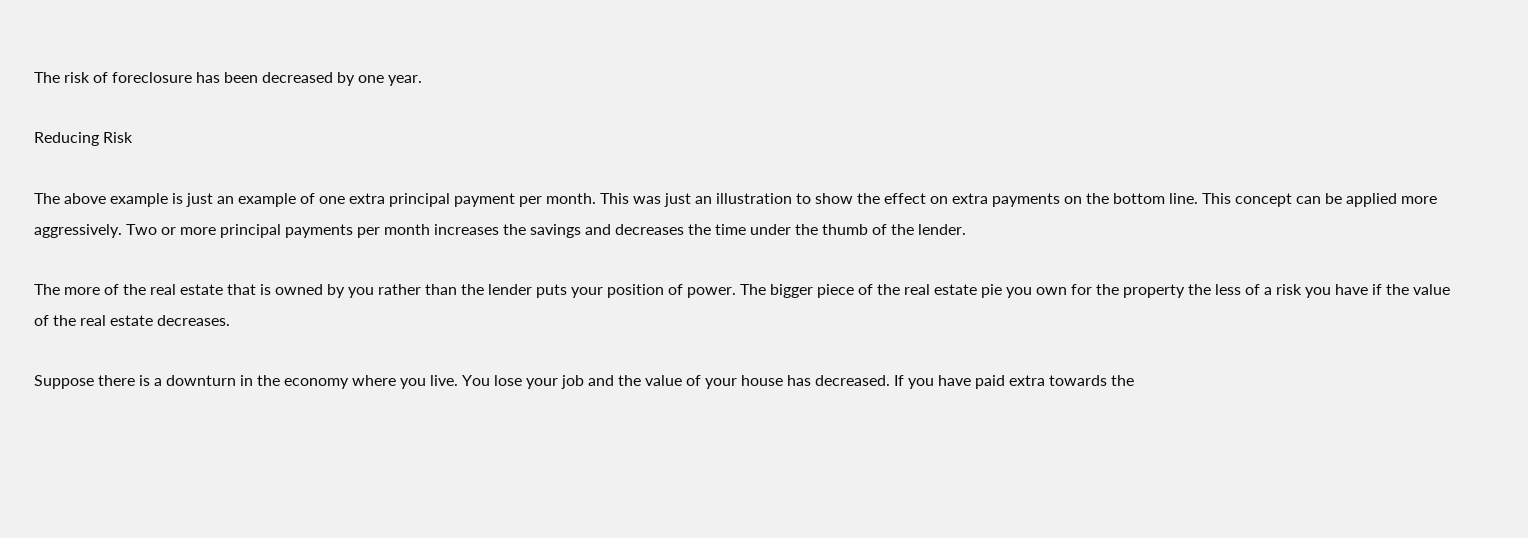The risk of foreclosure has been decreased by one year.

Reducing Risk

The above example is just an example of one extra principal payment per month. This was just an illustration to show the effect on extra payments on the bottom line. This concept can be applied more aggressively. Two or more principal payments per month increases the savings and decreases the time under the thumb of the lender.

The more of the real estate that is owned by you rather than the lender puts your position of power. The bigger piece of the real estate pie you own for the property the less of a risk you have if the value of the real estate decreases.

Suppose there is a downturn in the economy where you live. You lose your job and the value of your house has decreased. If you have paid extra towards the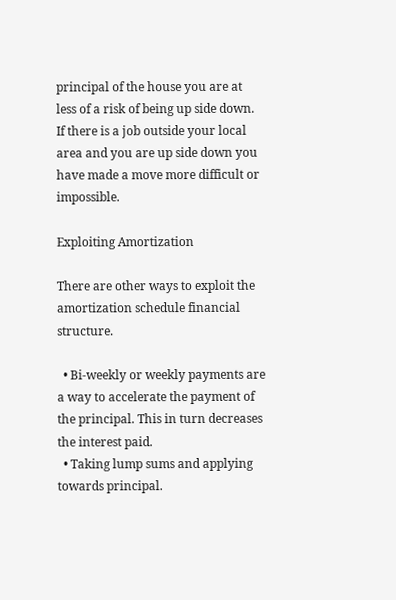principal of the house you are at less of a risk of being up side down. If there is a job outside your local area and you are up side down you have made a move more difficult or impossible.

Exploiting Amortization

There are other ways to exploit the amortization schedule financial structure.

  • Bi-weekly or weekly payments are a way to accelerate the payment of the principal. This in turn decreases the interest paid.
  • Taking lump sums and applying towards principal.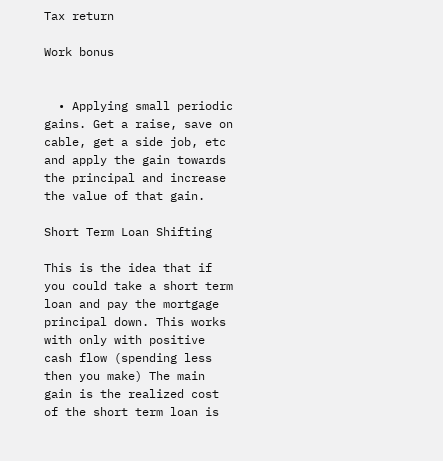Tax return

Work bonus


  • Applying small periodic gains. Get a raise, save on cable, get a side job, etc and apply the gain towards the principal and increase the value of that gain.

Short Term Loan Shifting

This is the idea that if you could take a short term loan and pay the mortgage principal down. This works with only with positive cash flow (spending less then you make) The main gain is the realized cost of the short term loan is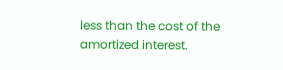less than the cost of the amortized interest.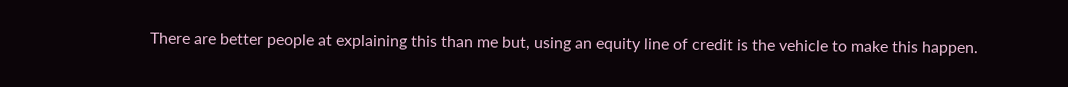There are better people at explaining this than me but, using an equity line of credit is the vehicle to make this happen.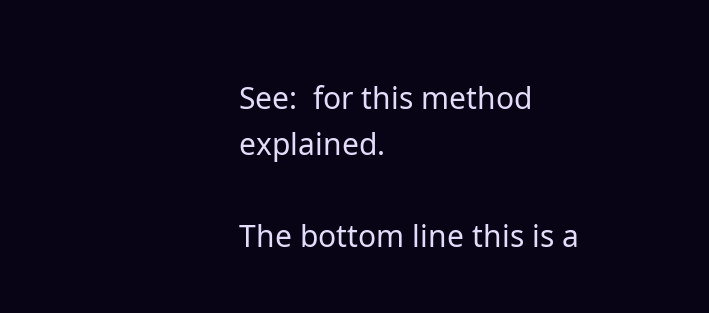See:  for this method explained.

The bottom line this is a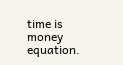time is money equation.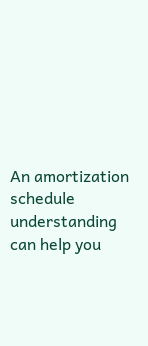An amortization schedule understanding can help you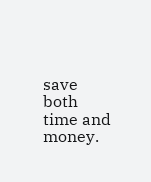save both time and money.